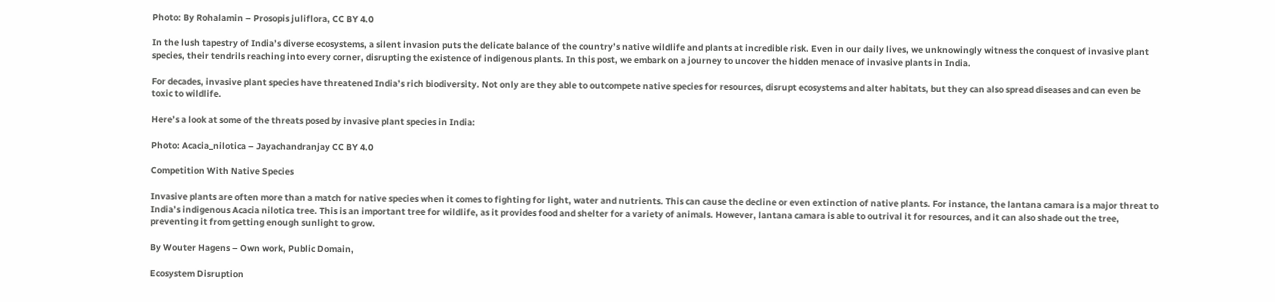Photo: By Rohalamin – Prosopis juliflora, CC BY 4.0

In the lush tapestry of India’s diverse ecosystems, a silent invasion puts the delicate balance of the country’s native wildlife and plants at incredible risk. Even in our daily lives, we unknowingly witness the conquest of invasive plant species, their tendrils reaching into every corner, disrupting the existence of indigenous plants. In this post, we embark on a journey to uncover the hidden menace of invasive plants in India.

For decades, invasive plant species have threatened India’s rich biodiversity. Not only are they able to outcompete native species for resources, disrupt ecosystems and alter habitats, but they can also spread diseases and can even be toxic to wildlife.

Here’s a look at some of the threats posed by invasive plant species in India:

Photo: Acacia_nilotica – Jayachandranjay CC BY 4.0

Competition With Native Species

Invasive plants are often more than a match for native species when it comes to fighting for light, water and nutrients. This can cause the decline or even extinction of native plants. For instance, the lantana camara is a major threat to India’s indigenous Acacia nilotica tree. This is an important tree for wildlife, as it provides food and shelter for a variety of animals. However, lantana camara is able to outrival it for resources, and it can also shade out the tree, preventing it from getting enough sunlight to grow.

By Wouter Hagens – Own work, Public Domain,

Ecosystem Disruption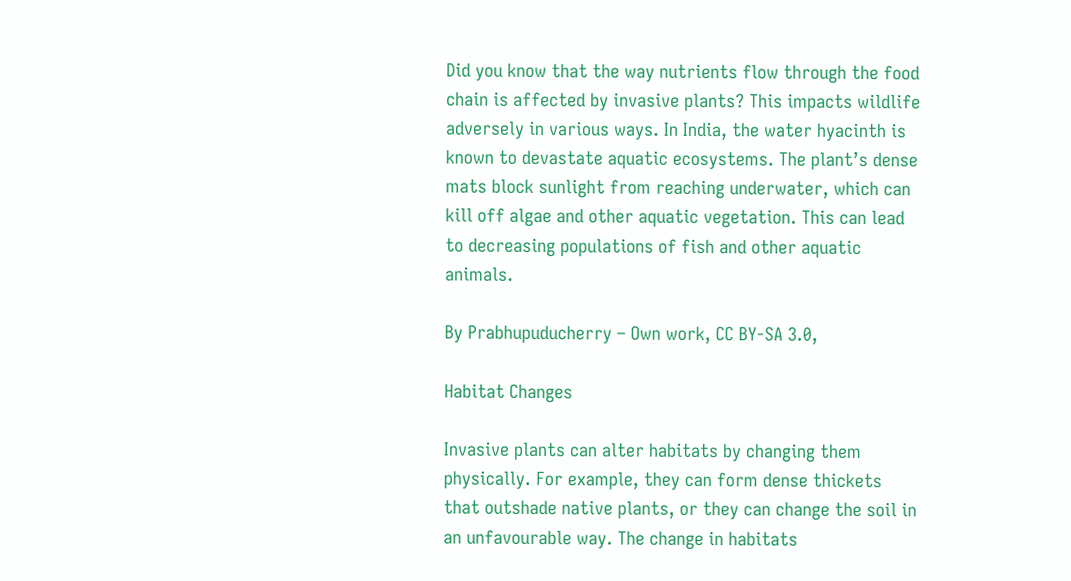Did you know that the way nutrients flow through the food chain is affected by invasive plants? This impacts wildlife adversely in various ways. In India, the water hyacinth is known to devastate aquatic ecosystems. The plant’s dense mats block sunlight from reaching underwater, which can kill off algae and other aquatic vegetation. This can lead to decreasing populations of fish and other aquatic animals.

By Prabhupuducherry – Own work, CC BY-SA 3.0,

Habitat Changes

Invasive plants can alter habitats by changing them physically. For example, they can form dense thickets that outshade native plants, or they can change the soil in an unfavourable way. The change in habitats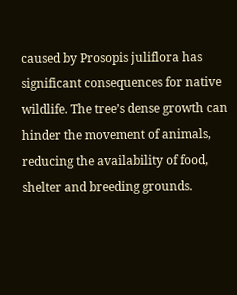caused by Prosopis juliflora has significant consequences for native wildlife. The tree’s dense growth can hinder the movement of animals, reducing the availability of food, shelter and breeding grounds.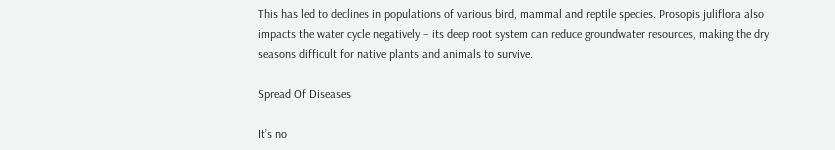This has led to declines in populations of various bird, mammal and reptile species. Prosopis juliflora also impacts the water cycle negatively – its deep root system can reduce groundwater resources, making the dry seasons difficult for native plants and animals to survive.

Spread Of Diseases

It’s no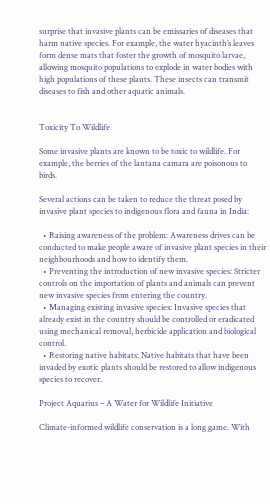surprise that invasive plants can be emissaries of diseases that harm native species. For example, the water hyacinth’s leaves form dense mats that foster the growth of mosquito larvae, allowing mosquito populations to explode in water bodies with high populations of these plants. These insects can transmit diseases to fish and other aquatic animals.


Toxicity To Wildlife

Some invasive plants are known to be toxic to wildlife. For example, the berries of the lantana camara are poisonous to birds.

Several actions can be taken to reduce the threat posed by invasive plant species to indigenous flora and fauna in India:

  • Raising awareness of the problem: Awareness drives can be conducted to make people aware of invasive plant species in their neighbourhoods and how to identify them.
  • Preventing the introduction of new invasive species: Stricter controls on the importation of plants and animals can prevent new invasive species from entering the country.
  • Managing existing invasive species: Invasive species that already exist in the country should be controlled or eradicated using mechanical removal, herbicide application and biological control.
  • Restoring native habitats: Native habitats that have been invaded by exotic plants should be restored to allow indigenous species to recover.

Project Aquarius – A Water for Wildlife Initiative

Climate-informed wildlife conservation is a long game. With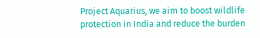Project Aquarius, we aim to boost wildlife protection in India and reduce the burden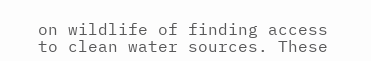on wildlife of finding access to clean water sources. These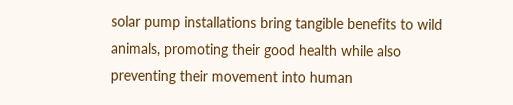solar pump installations bring tangible benefits to wild animals, promoting their good health while also preventing their movement into human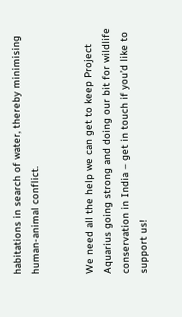habitations in search of water, thereby minimising human-animal conflict.


We need all the help we can get to keep Project Aquarius going strong and doing our bit for wildlife conservation in India – get in touch if you’d like to support us!